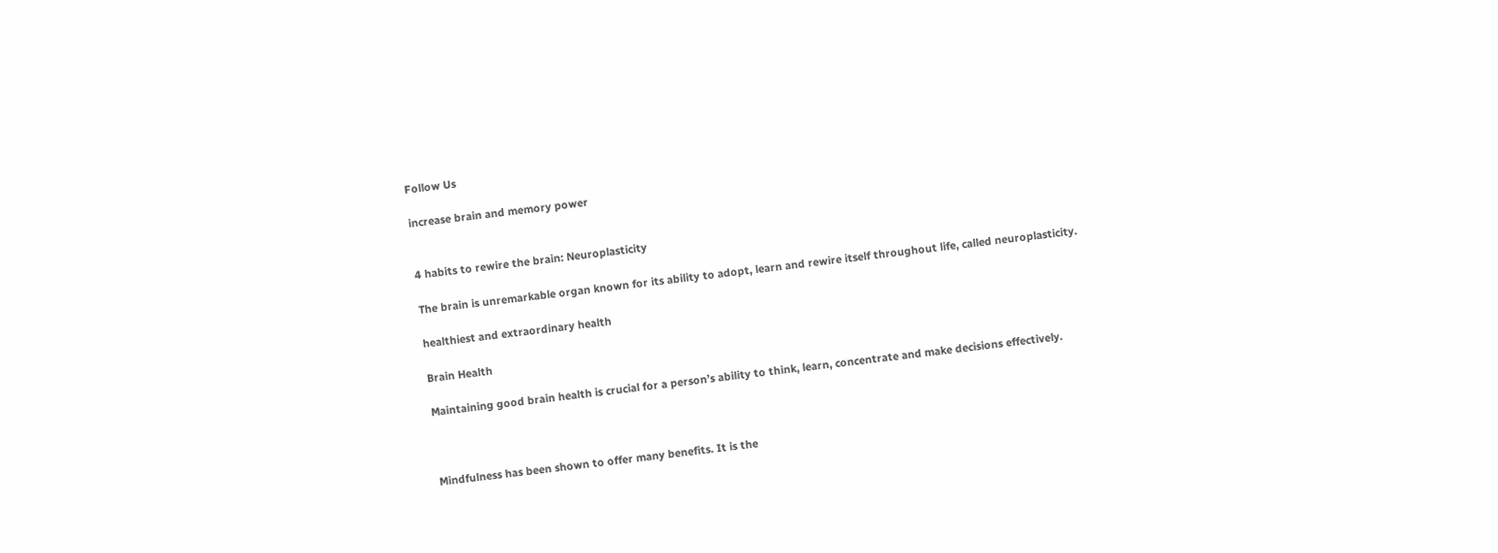Follow Us

increase brain and memory power


4 habits to rewire the brain: Neuroplasticity

The brain is unremarkable organ known for its ability to adopt, learn and rewire itself throughout life, called neuroplasticity.

healthiest and extraordinary health

Brain Health

Maintaining good brain health is crucial for a person’s ability to think, learn, concentrate and make decisions effectively.



Mindfulness has been shown to offer many benefits. It is the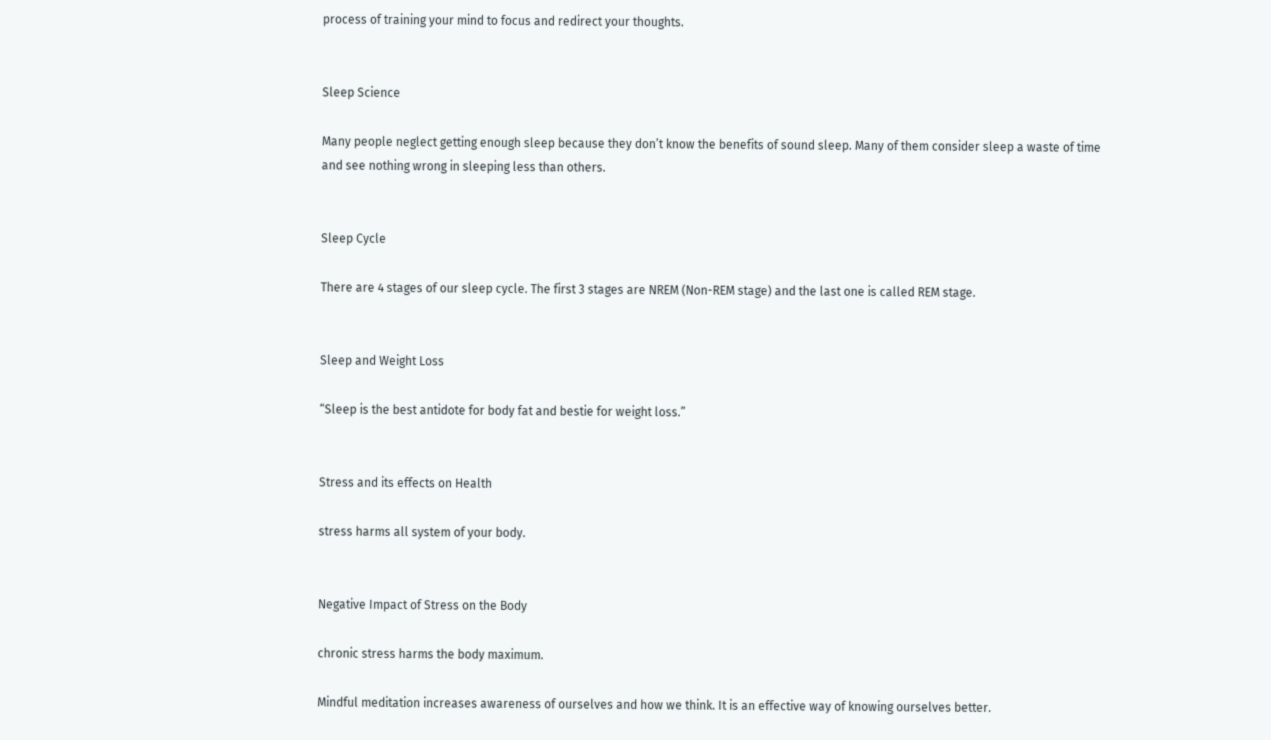process of training your mind to focus and redirect your thoughts.


Sleep Science

Many people neglect getting enough sleep because they don’t know the benefits of sound sleep. Many of them consider sleep a waste of time and see nothing wrong in sleeping less than others.


Sleep Cycle

There are 4 stages of our sleep cycle. The first 3 stages are NREM (Non-REM stage) and the last one is called REM stage.


Sleep and Weight Loss

“Sleep is the best antidote for body fat and bestie for weight loss.”


Stress and its effects on Health

stress harms all system of your body.


Negative Impact of Stress on the Body

chronic stress harms the body maximum.

Mindful meditation increases awareness of ourselves and how we think. It is an effective way of knowing ourselves better.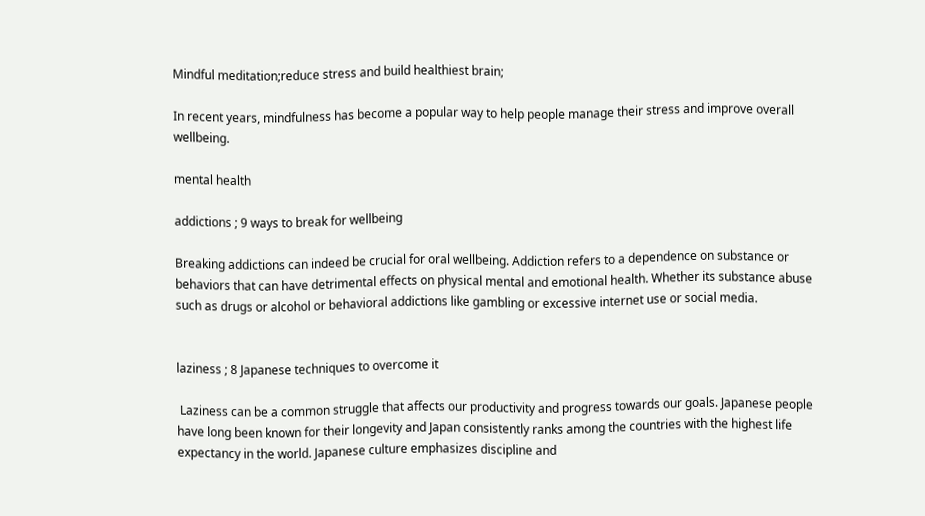Mindful meditation;reduce stress and build healthiest brain;

In recent years, mindfulness has become a popular way to help people manage their stress and improve overall wellbeing.

mental health

addictions ; 9 ways to break for wellbeing

Breaking addictions can indeed be crucial for oral wellbeing. Addiction refers to a dependence on substance or behaviors that can have detrimental effects on physical mental and emotional health. Whether its substance abuse such as drugs or alcohol or behavioral addictions like gambling or excessive internet use or social media.


laziness ; 8 Japanese techniques to overcome it

 Laziness can be a common struggle that affects our productivity and progress towards our goals. Japanese people have long been known for their longevity and Japan consistently ranks among the countries with the highest life expectancy in the world. Japanese culture emphasizes discipline and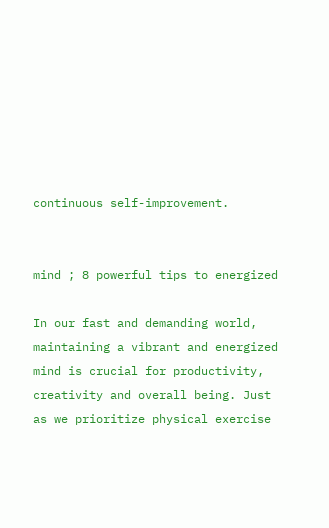continuous self-improvement.


mind ; 8 powerful tips to energized

In our fast and demanding world, maintaining a vibrant and energized mind is crucial for productivity, creativity and overall being. Just as we prioritize physical exercise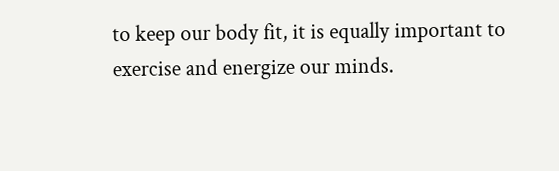to keep our body fit, it is equally important to exercise and energize our minds.